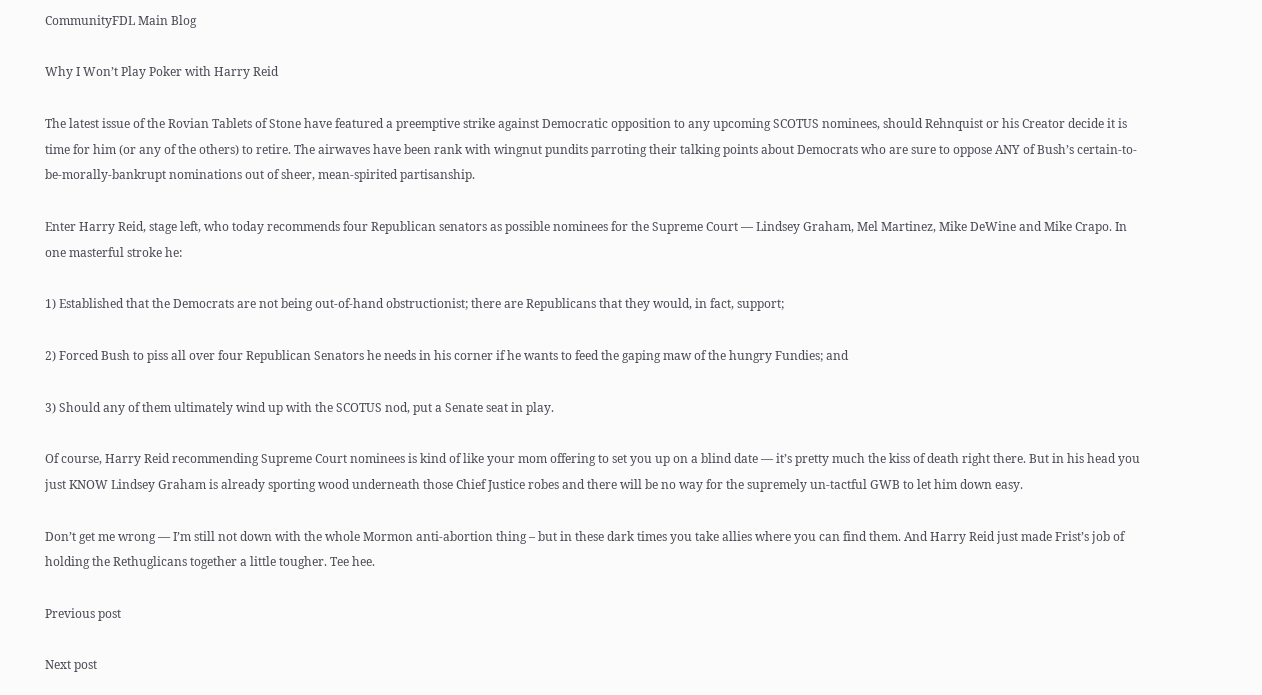CommunityFDL Main Blog

Why I Won’t Play Poker with Harry Reid

The latest issue of the Rovian Tablets of Stone have featured a preemptive strike against Democratic opposition to any upcoming SCOTUS nominees, should Rehnquist or his Creator decide it is time for him (or any of the others) to retire. The airwaves have been rank with wingnut pundits parroting their talking points about Democrats who are sure to oppose ANY of Bush’s certain-to-be-morally-bankrupt nominations out of sheer, mean-spirited partisanship.

Enter Harry Reid, stage left, who today recommends four Republican senators as possible nominees for the Supreme Court — Lindsey Graham, Mel Martinez, Mike DeWine and Mike Crapo. In one masterful stroke he:

1) Established that the Democrats are not being out-of-hand obstructionist; there are Republicans that they would, in fact, support;

2) Forced Bush to piss all over four Republican Senators he needs in his corner if he wants to feed the gaping maw of the hungry Fundies; and

3) Should any of them ultimately wind up with the SCOTUS nod, put a Senate seat in play.

Of course, Harry Reid recommending Supreme Court nominees is kind of like your mom offering to set you up on a blind date — it’s pretty much the kiss of death right there. But in his head you just KNOW Lindsey Graham is already sporting wood underneath those Chief Justice robes and there will be no way for the supremely un-tactful GWB to let him down easy.

Don’t get me wrong — I’m still not down with the whole Mormon anti-abortion thing – but in these dark times you take allies where you can find them. And Harry Reid just made Frist’s job of holding the Rethuglicans together a little tougher. Tee hee.

Previous post

Next post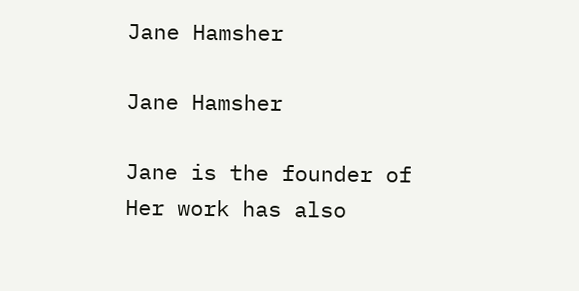Jane Hamsher

Jane Hamsher

Jane is the founder of Her work has also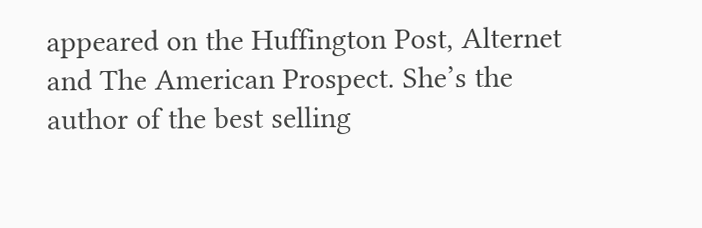appeared on the Huffington Post, Alternet and The American Prospect. She’s the author of the best selling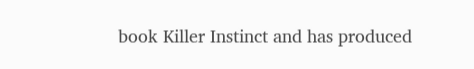book Killer Instinct and has produced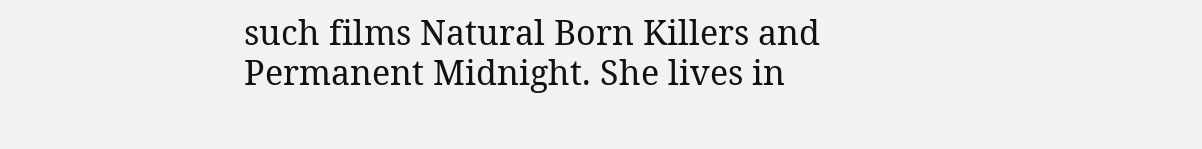such films Natural Born Killers and Permanent Midnight. She lives in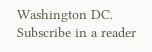Washington DC.
Subscribe in a reader